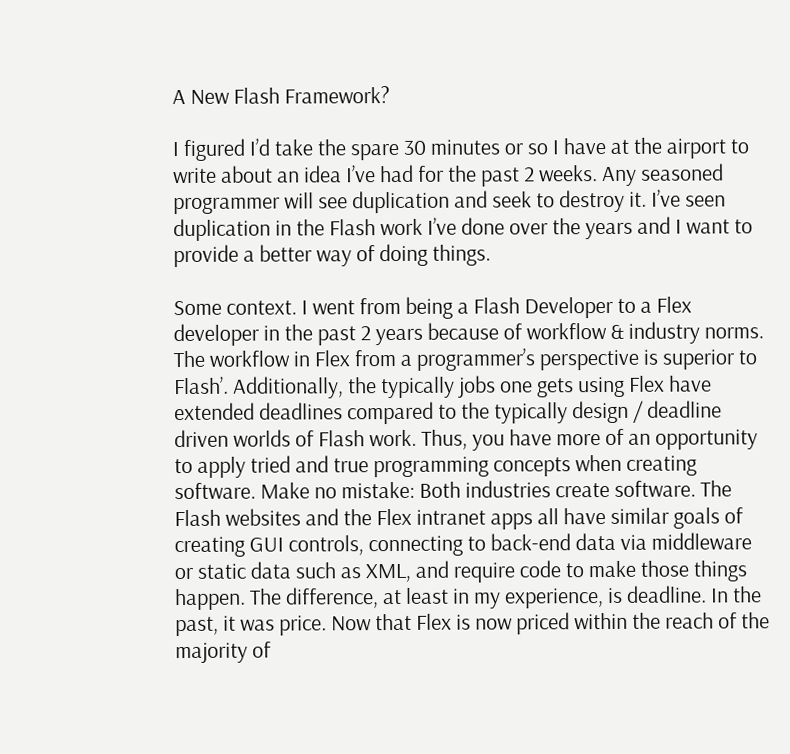A New Flash Framework?

I figured I’d take the spare 30 minutes or so I have at the airport to write about an idea I’ve had for the past 2 weeks. Any seasoned programmer will see duplication and seek to destroy it. I’ve seen duplication in the Flash work I’ve done over the years and I want to provide a better way of doing things.

Some context. I went from being a Flash Developer to a Flex developer in the past 2 years because of workflow & industry norms. The workflow in Flex from a programmer’s perspective is superior to Flash’. Additionally, the typically jobs one gets using Flex have extended deadlines compared to the typically design / deadline driven worlds of Flash work. Thus, you have more of an opportunity to apply tried and true programming concepts when creating software. Make no mistake: Both industries create software. The Flash websites and the Flex intranet apps all have similar goals of creating GUI controls, connecting to back-end data via middleware or static data such as XML, and require code to make those things happen. The difference, at least in my experience, is deadline. In the past, it was price. Now that Flex is now priced within the reach of the majority of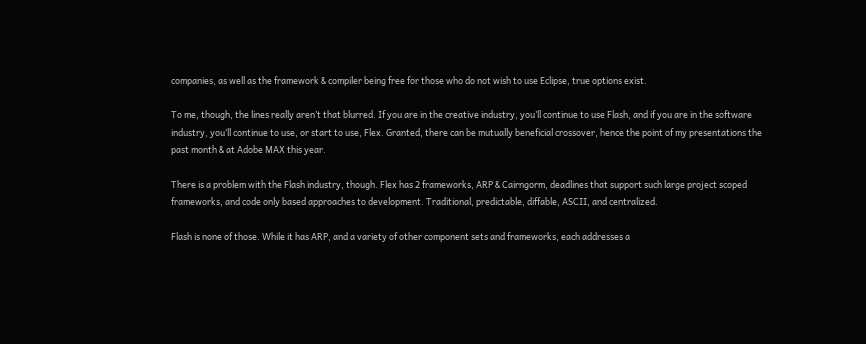companies, as well as the framework & compiler being free for those who do not wish to use Eclipse, true options exist.

To me, though, the lines really aren’t that blurred. If you are in the creative industry, you’ll continue to use Flash, and if you are in the software industry, you’ll continue to use, or start to use, Flex. Granted, there can be mutually beneficial crossover, hence the point of my presentations the past month & at Adobe MAX this year.

There is a problem with the Flash industry, though. Flex has 2 frameworks, ARP & Cairngorm, deadlines that support such large project scoped frameworks, and code only based approaches to development. Traditional, predictable, diffable, ASCII, and centralized.

Flash is none of those. While it has ARP, and a variety of other component sets and frameworks, each addresses a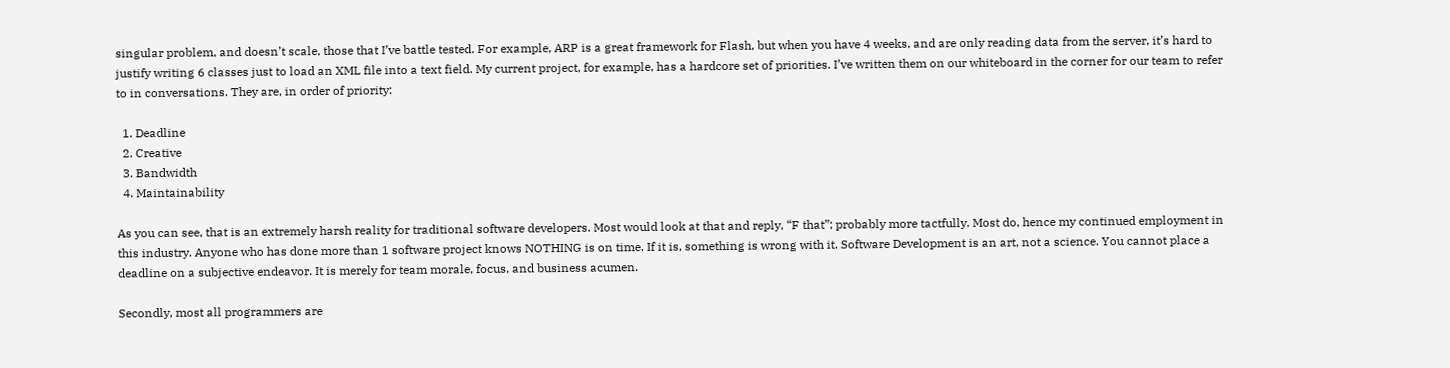singular problem, and doesn’t scale, those that I’ve battle tested. For example, ARP is a great framework for Flash, but when you have 4 weeks, and are only reading data from the server, it’s hard to justify writing 6 classes just to load an XML file into a text field. My current project, for example, has a hardcore set of priorities. I’ve written them on our whiteboard in the corner for our team to refer to in conversations. They are, in order of priority:

  1. Deadline
  2. Creative
  3. Bandwidth
  4. Maintainability

As you can see, that is an extremely harsh reality for traditional software developers. Most would look at that and reply, “F that”; probably more tactfully. Most do, hence my continued employment in this industry. Anyone who has done more than 1 software project knows NOTHING is on time. If it is, something is wrong with it. Software Development is an art, not a science. You cannot place a deadline on a subjective endeavor. It is merely for team morale, focus, and business acumen.

Secondly, most all programmers are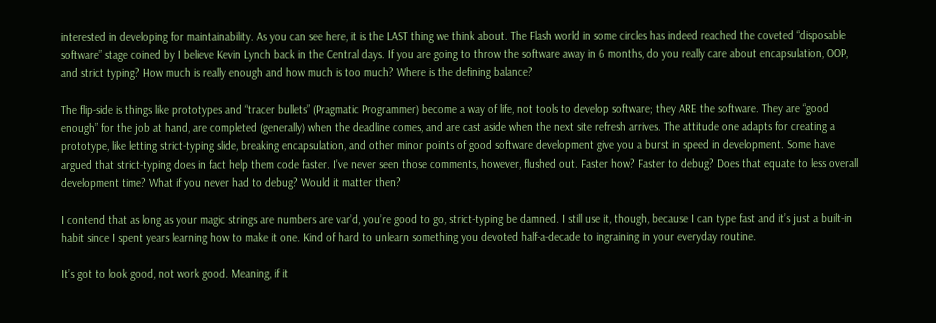interested in developing for maintainability. As you can see here, it is the LAST thing we think about. The Flash world in some circles has indeed reached the coveted “disposable software” stage coined by I believe Kevin Lynch back in the Central days. If you are going to throw the software away in 6 months, do you really care about encapsulation, OOP, and strict typing? How much is really enough and how much is too much? Where is the defining balance?

The flip-side is things like prototypes and “tracer bullets” (Pragmatic Programmer) become a way of life, not tools to develop software; they ARE the software. They are “good enough” for the job at hand, are completed (generally) when the deadline comes, and are cast aside when the next site refresh arrives. The attitude one adapts for creating a prototype, like letting strict-typing slide, breaking encapsulation, and other minor points of good software development give you a burst in speed in development. Some have argued that strict-typing does in fact help them code faster. I’ve never seen those comments, however, flushed out. Faster how? Faster to debug? Does that equate to less overall development time? What if you never had to debug? Would it matter then?

I contend that as long as your magic strings are numbers are var’d, you’re good to go, strict-typing be damned. I still use it, though, because I can type fast and it’s just a built-in habit since I spent years learning how to make it one. Kind of hard to unlearn something you devoted half-a-decade to ingraining in your everyday routine.

It’s got to look good, not work good. Meaning, if it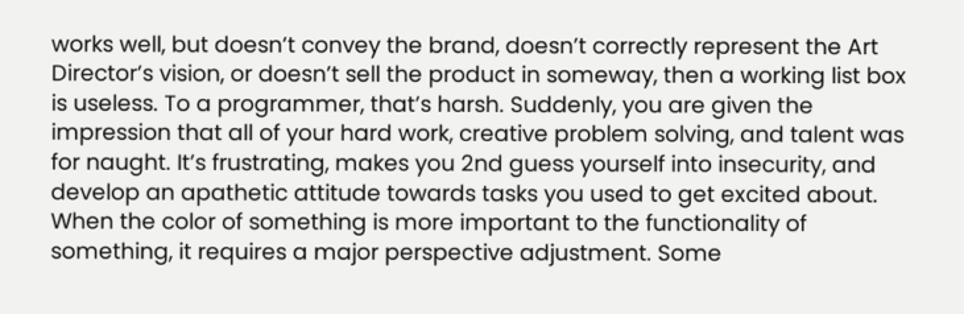works well, but doesn’t convey the brand, doesn’t correctly represent the Art Director’s vision, or doesn’t sell the product in someway, then a working list box is useless. To a programmer, that’s harsh. Suddenly, you are given the impression that all of your hard work, creative problem solving, and talent was for naught. It’s frustrating, makes you 2nd guess yourself into insecurity, and develop an apathetic attitude towards tasks you used to get excited about. When the color of something is more important to the functionality of something, it requires a major perspective adjustment. Some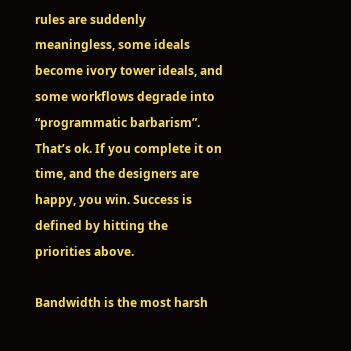rules are suddenly meaningless, some ideals become ivory tower ideals, and some workflows degrade into “programmatic barbarism”. That’s ok. If you complete it on time, and the designers are happy, you win. Success is defined by hitting the priorities above.

Bandwidth is the most harsh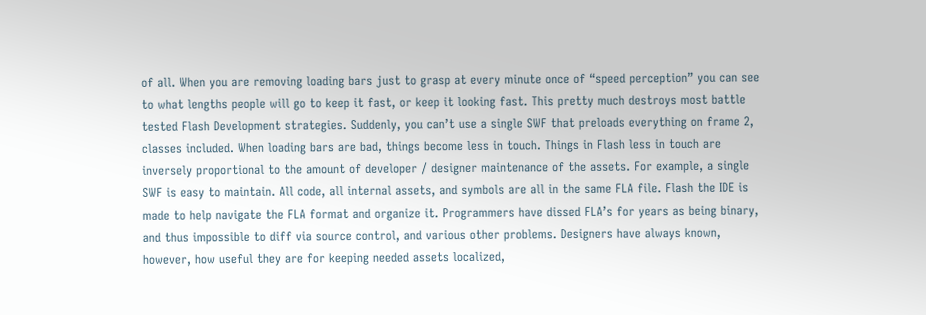of all. When you are removing loading bars just to grasp at every minute once of “speed perception” you can see to what lengths people will go to keep it fast, or keep it looking fast. This pretty much destroys most battle tested Flash Development strategies. Suddenly, you can’t use a single SWF that preloads everything on frame 2, classes included. When loading bars are bad, things become less in touch. Things in Flash less in touch are inversely proportional to the amount of developer / designer maintenance of the assets. For example, a single SWF is easy to maintain. All code, all internal assets, and symbols are all in the same FLA file. Flash the IDE is made to help navigate the FLA format and organize it. Programmers have dissed FLA’s for years as being binary, and thus impossible to diff via source control, and various other problems. Designers have always known, however, how useful they are for keeping needed assets localized,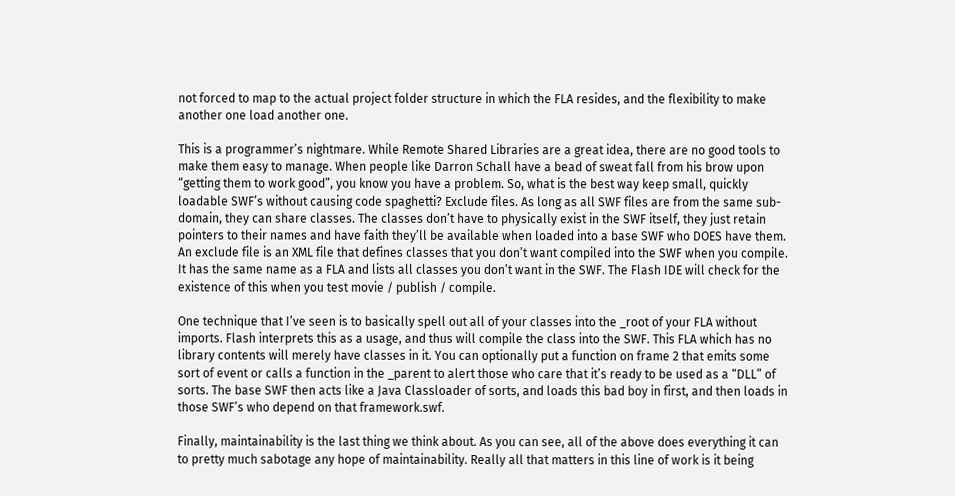not forced to map to the actual project folder structure in which the FLA resides, and the flexibility to make another one load another one.

This is a programmer’s nightmare. While Remote Shared Libraries are a great idea, there are no good tools to make them easy to manage. When people like Darron Schall have a bead of sweat fall from his brow upon “getting them to work good”, you know you have a problem. So, what is the best way keep small, quickly loadable SWF’s without causing code spaghetti? Exclude files. As long as all SWF files are from the same sub-domain, they can share classes. The classes don’t have to physically exist in the SWF itself, they just retain pointers to their names and have faith they’ll be available when loaded into a base SWF who DOES have them. An exclude file is an XML file that defines classes that you don’t want compiled into the SWF when you compile. It has the same name as a FLA and lists all classes you don’t want in the SWF. The Flash IDE will check for the existence of this when you test movie / publish / compile.

One technique that I’ve seen is to basically spell out all of your classes into the _root of your FLA without imports. Flash interprets this as a usage, and thus will compile the class into the SWF. This FLA which has no library contents will merely have classes in it. You can optionally put a function on frame 2 that emits some sort of event or calls a function in the _parent to alert those who care that it’s ready to be used as a “DLL” of sorts. The base SWF then acts like a Java Classloader of sorts, and loads this bad boy in first, and then loads in those SWF’s who depend on that framework.swf.

Finally, maintainability is the last thing we think about. As you can see, all of the above does everything it can to pretty much sabotage any hope of maintainability. Really all that matters in this line of work is it being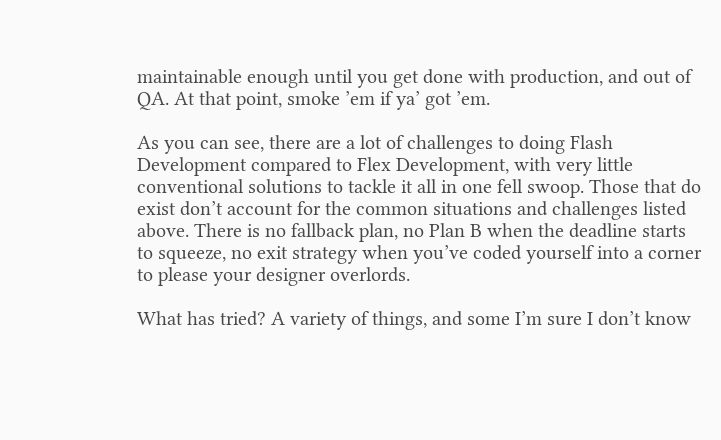maintainable enough until you get done with production, and out of QA. At that point, smoke ’em if ya’ got ’em.

As you can see, there are a lot of challenges to doing Flash Development compared to Flex Development, with very little conventional solutions to tackle it all in one fell swoop. Those that do exist don’t account for the common situations and challenges listed above. There is no fallback plan, no Plan B when the deadline starts to squeeze, no exit strategy when you’ve coded yourself into a corner to please your designer overlords.

What has tried? A variety of things, and some I’m sure I don’t know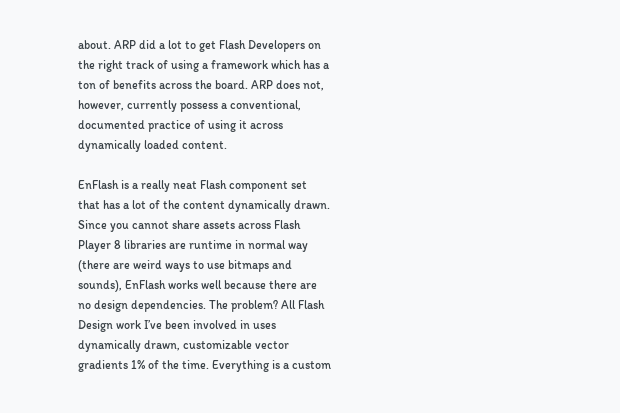about. ARP did a lot to get Flash Developers on the right track of using a framework which has a ton of benefits across the board. ARP does not, however, currently possess a conventional, documented practice of using it across dynamically loaded content.

EnFlash is a really neat Flash component set that has a lot of the content dynamically drawn. Since you cannot share assets across Flash Player 8 libraries are runtime in normal way (there are weird ways to use bitmaps and sounds), EnFlash works well because there are no design dependencies. The problem? All Flash Design work I’ve been involved in uses dynamically drawn, customizable vector gradients 1% of the time. Everything is a custom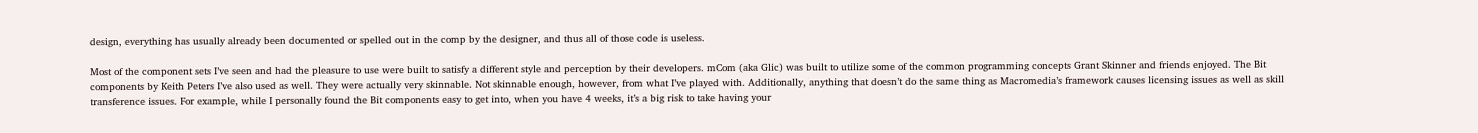design, everything has usually already been documented or spelled out in the comp by the designer, and thus all of those code is useless.

Most of the component sets I’ve seen and had the pleasure to use were built to satisfy a different style and perception by their developers. mCom (aka Glic) was built to utilize some of the common programming concepts Grant Skinner and friends enjoyed. The Bit components by Keith Peters I’ve also used as well. They were actually very skinnable. Not skinnable enough, however, from what I’ve played with. Additionally, anything that doesn’t do the same thing as Macromedia’s framework causes licensing issues as well as skill transference issues. For example, while I personally found the Bit components easy to get into, when you have 4 weeks, it’s a big risk to take having your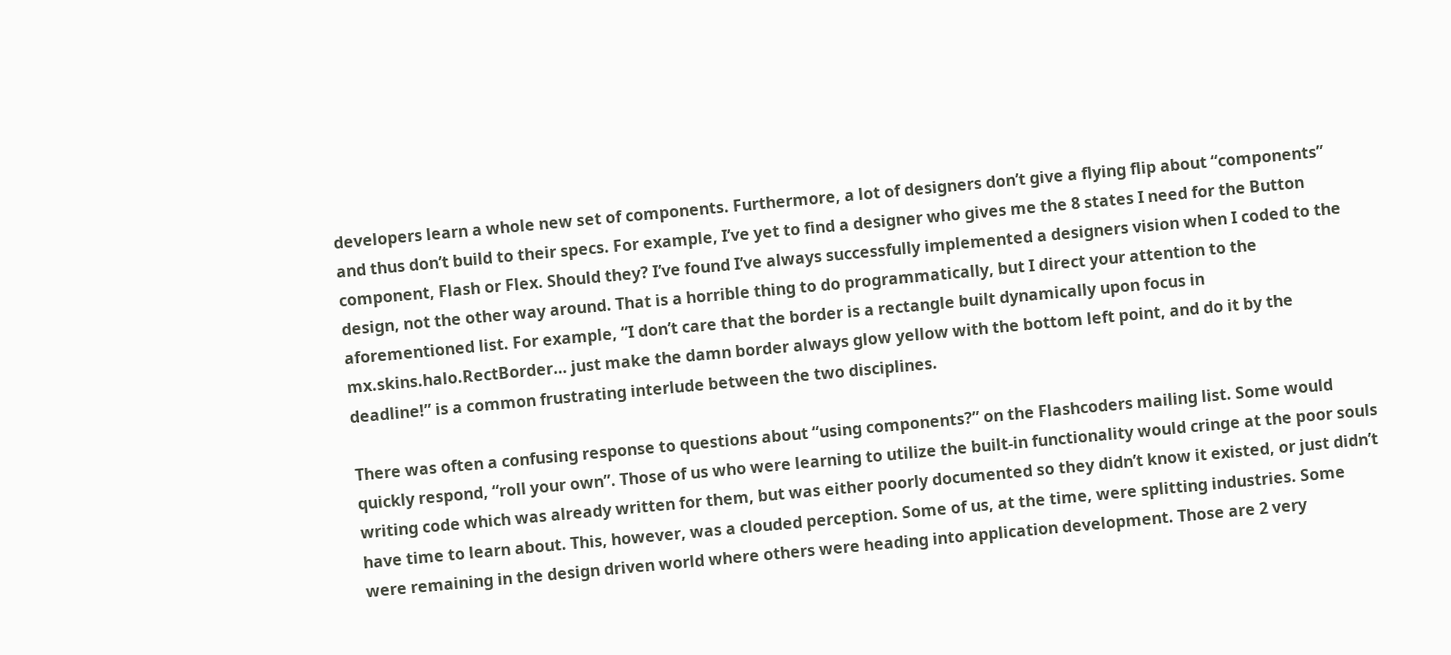developers learn a whole new set of components. Furthermore, a lot of designers don’t give a flying flip about “components” and thus don’t build to their specs. For example, I’ve yet to find a designer who gives me the 8 states I need for the Button component, Flash or Flex. Should they? I’ve found I’ve always successfully implemented a designers vision when I coded to the design, not the other way around. That is a horrible thing to do programmatically, but I direct your attention to the aforementioned list. For example, “I don’t care that the border is a rectangle built dynamically upon focus in mx.skins.halo.RectBorder… just make the damn border always glow yellow with the bottom left point, and do it by the deadline!” is a common frustrating interlude between the two disciplines.

There was often a confusing response to questions about “using components?” on the Flashcoders mailing list. Some would quickly respond, “roll your own”. Those of us who were learning to utilize the built-in functionality would cringe at the poor souls writing code which was already written for them, but was either poorly documented so they didn’t know it existed, or just didn’t have time to learn about. This, however, was a clouded perception. Some of us, at the time, were splitting industries. Some were remaining in the design driven world where others were heading into application development. Those are 2 very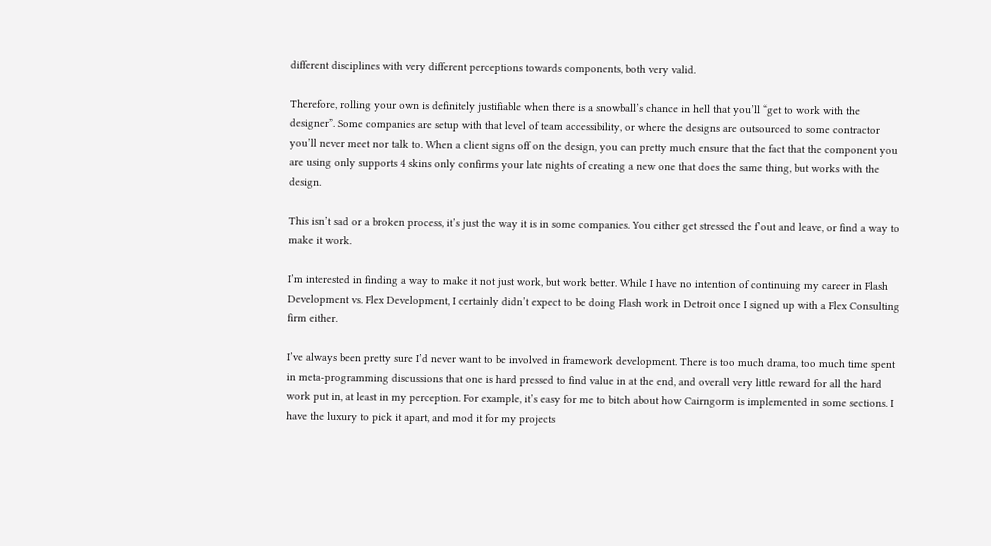different disciplines with very different perceptions towards components, both very valid.

Therefore, rolling your own is definitely justifiable when there is a snowball’s chance in hell that you’ll “get to work with the designer”. Some companies are setup with that level of team accessibility, or where the designs are outsourced to some contractor you’ll never meet nor talk to. When a client signs off on the design, you can pretty much ensure that the fact that the component you are using only supports 4 skins only confirms your late nights of creating a new one that does the same thing, but works with the design.

This isn’t sad or a broken process, it’s just the way it is in some companies. You either get stressed the f’out and leave, or find a way to make it work.

I’m interested in finding a way to make it not just work, but work better. While I have no intention of continuing my career in Flash Development vs. Flex Development, I certainly didn’t expect to be doing Flash work in Detroit once I signed up with a Flex Consulting firm either.

I’ve always been pretty sure I’d never want to be involved in framework development. There is too much drama, too much time spent in meta-programming discussions that one is hard pressed to find value in at the end, and overall very little reward for all the hard work put in, at least in my perception. For example, it’s easy for me to bitch about how Cairngorm is implemented in some sections. I have the luxury to pick it apart, and mod it for my projects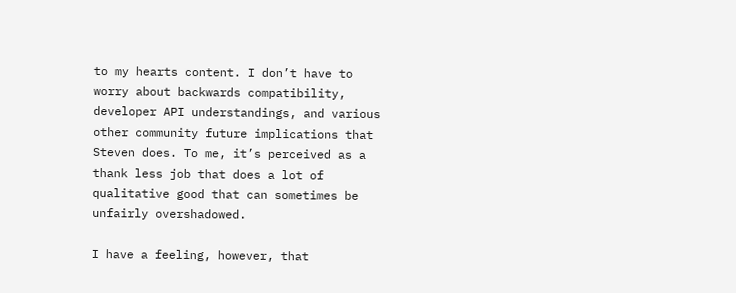to my hearts content. I don’t have to worry about backwards compatibility, developer API understandings, and various other community future implications that Steven does. To me, it’s perceived as a thank less job that does a lot of qualitative good that can sometimes be unfairly overshadowed.

I have a feeling, however, that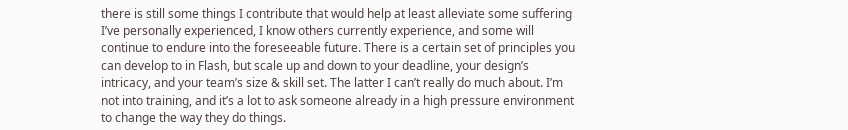there is still some things I contribute that would help at least alleviate some suffering I’ve personally experienced, I know others currently experience, and some will continue to endure into the foreseeable future. There is a certain set of principles you can develop to in Flash, but scale up and down to your deadline, your design’s intricacy, and your team’s size & skill set. The latter I can’t really do much about. I’m not into training, and it’s a lot to ask someone already in a high pressure environment to change the way they do things.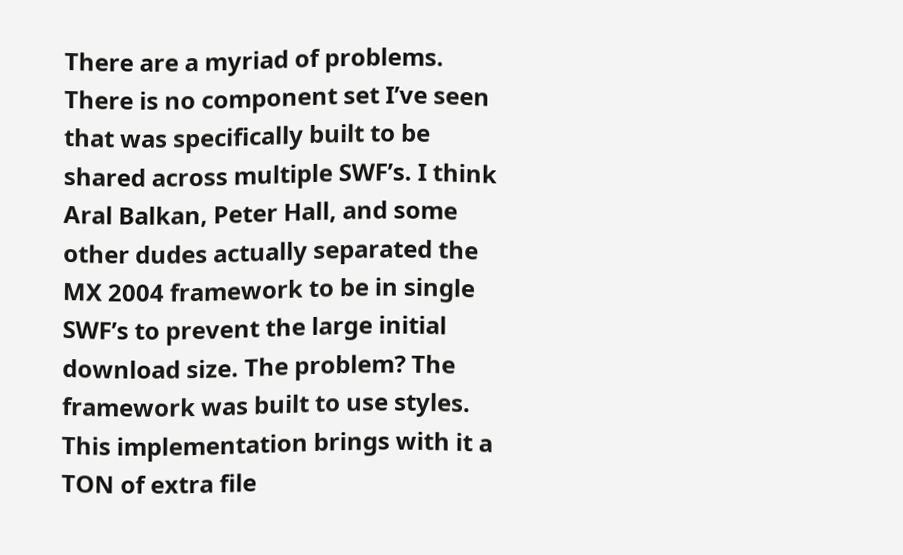There are a myriad of problems. There is no component set I’ve seen that was specifically built to be shared across multiple SWF’s. I think Aral Balkan, Peter Hall, and some other dudes actually separated the MX 2004 framework to be in single SWF’s to prevent the large initial download size. The problem? The framework was built to use styles. This implementation brings with it a TON of extra file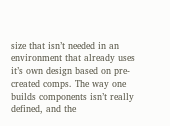size that isn’t needed in an environment that already uses it’s own design based on pre-created comps. The way one builds components isn’t really defined, and the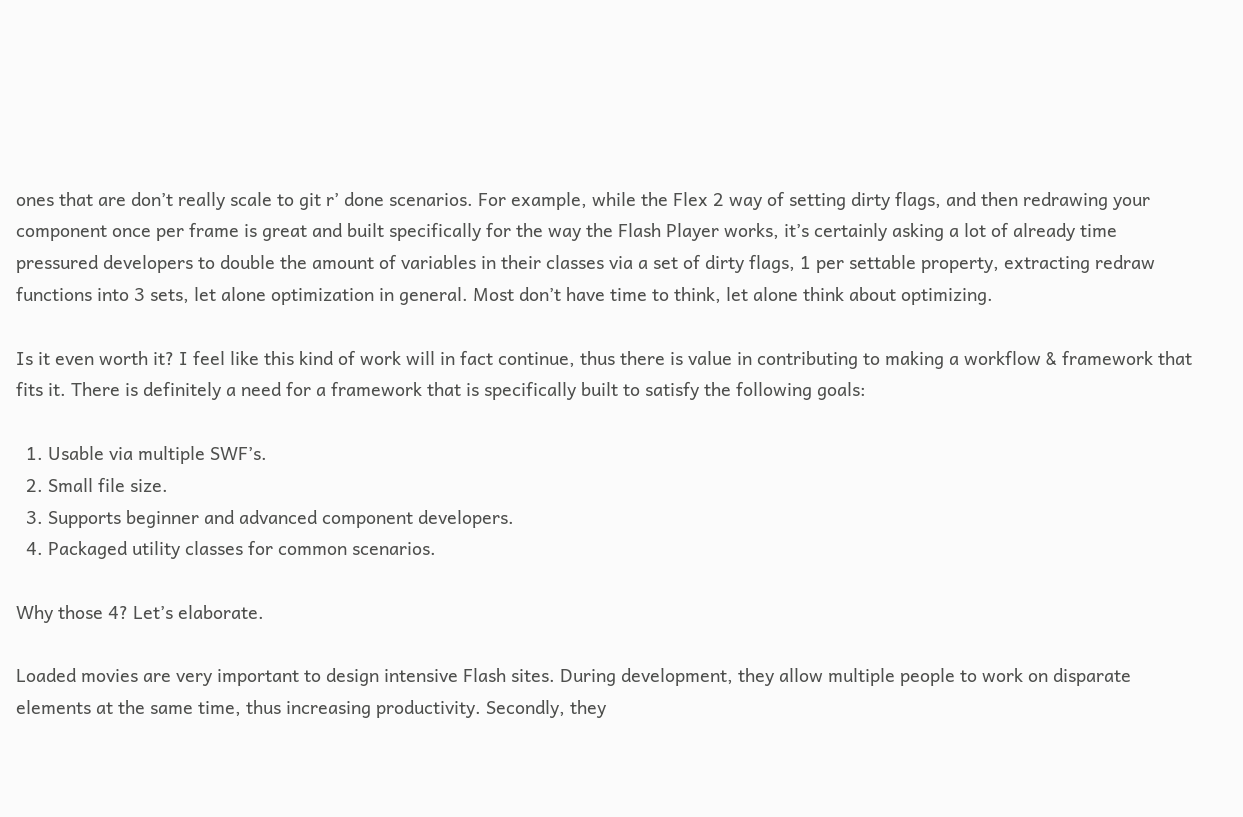ones that are don’t really scale to git r’ done scenarios. For example, while the Flex 2 way of setting dirty flags, and then redrawing your component once per frame is great and built specifically for the way the Flash Player works, it’s certainly asking a lot of already time pressured developers to double the amount of variables in their classes via a set of dirty flags, 1 per settable property, extracting redraw functions into 3 sets, let alone optimization in general. Most don’t have time to think, let alone think about optimizing.

Is it even worth it? I feel like this kind of work will in fact continue, thus there is value in contributing to making a workflow & framework that fits it. There is definitely a need for a framework that is specifically built to satisfy the following goals:

  1. Usable via multiple SWF’s.
  2. Small file size.
  3. Supports beginner and advanced component developers.
  4. Packaged utility classes for common scenarios.

Why those 4? Let’s elaborate.

Loaded movies are very important to design intensive Flash sites. During development, they allow multiple people to work on disparate elements at the same time, thus increasing productivity. Secondly, they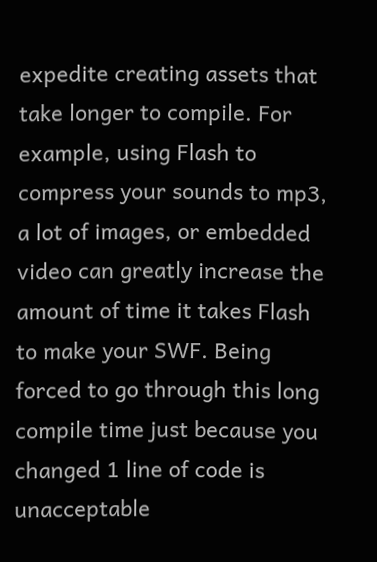expedite creating assets that take longer to compile. For example, using Flash to compress your sounds to mp3, a lot of images, or embedded video can greatly increase the amount of time it takes Flash to make your SWF. Being forced to go through this long compile time just because you changed 1 line of code is unacceptable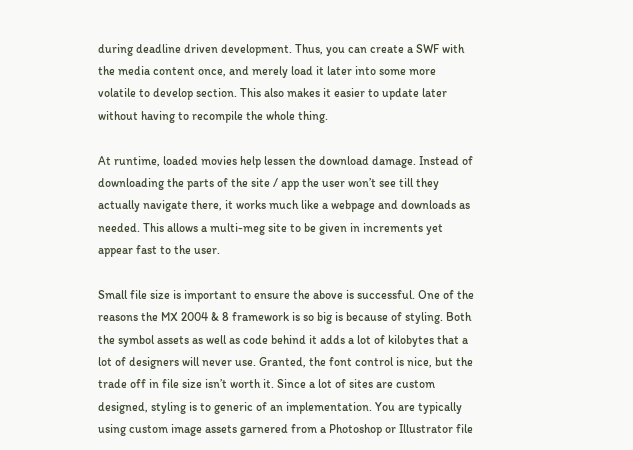during deadline driven development. Thus, you can create a SWF with the media content once, and merely load it later into some more volatile to develop section. This also makes it easier to update later without having to recompile the whole thing.

At runtime, loaded movies help lessen the download damage. Instead of downloading the parts of the site / app the user won’t see till they actually navigate there, it works much like a webpage and downloads as needed. This allows a multi-meg site to be given in increments yet appear fast to the user.

Small file size is important to ensure the above is successful. One of the reasons the MX 2004 & 8 framework is so big is because of styling. Both the symbol assets as well as code behind it adds a lot of kilobytes that a lot of designers will never use. Granted, the font control is nice, but the trade off in file size isn’t worth it. Since a lot of sites are custom designed, styling is to generic of an implementation. You are typically using custom image assets garnered from a Photoshop or Illustrator file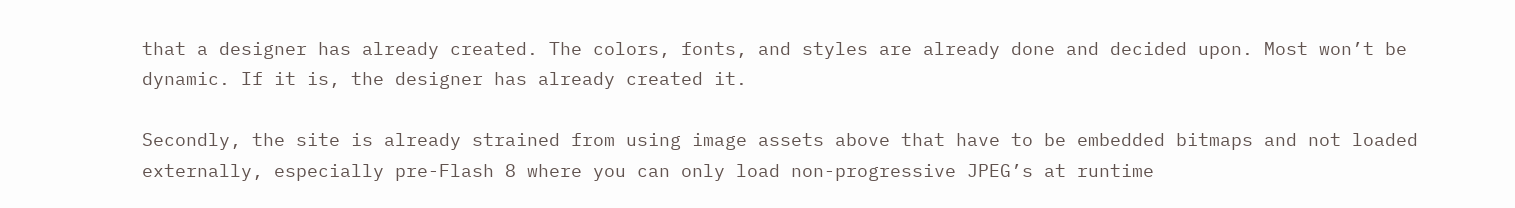that a designer has already created. The colors, fonts, and styles are already done and decided upon. Most won’t be dynamic. If it is, the designer has already created it.

Secondly, the site is already strained from using image assets above that have to be embedded bitmaps and not loaded externally, especially pre-Flash 8 where you can only load non-progressive JPEG’s at runtime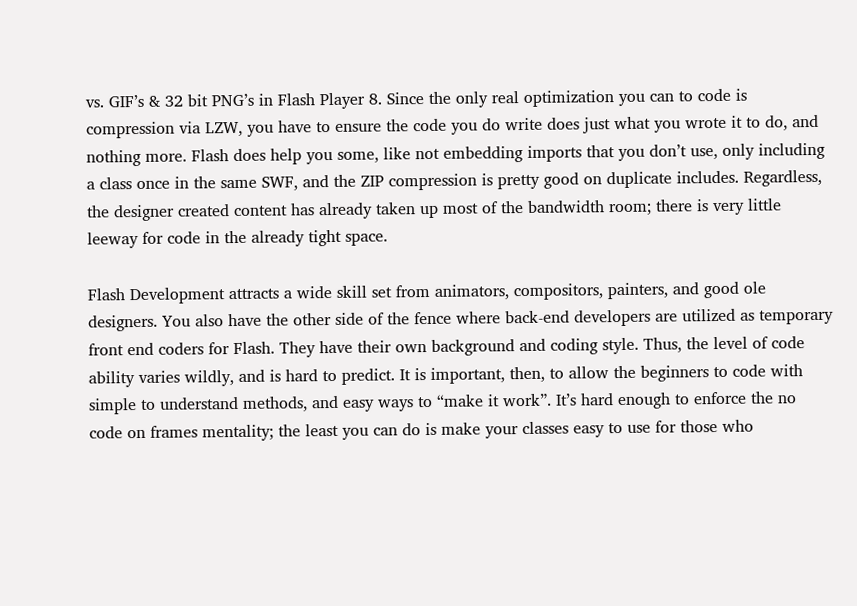vs. GIF’s & 32 bit PNG’s in Flash Player 8. Since the only real optimization you can to code is compression via LZW, you have to ensure the code you do write does just what you wrote it to do, and nothing more. Flash does help you some, like not embedding imports that you don’t use, only including a class once in the same SWF, and the ZIP compression is pretty good on duplicate includes. Regardless, the designer created content has already taken up most of the bandwidth room; there is very little leeway for code in the already tight space.

Flash Development attracts a wide skill set from animators, compositors, painters, and good ole designers. You also have the other side of the fence where back-end developers are utilized as temporary front end coders for Flash. They have their own background and coding style. Thus, the level of code ability varies wildly, and is hard to predict. It is important, then, to allow the beginners to code with simple to understand methods, and easy ways to “make it work”. It’s hard enough to enforce the no code on frames mentality; the least you can do is make your classes easy to use for those who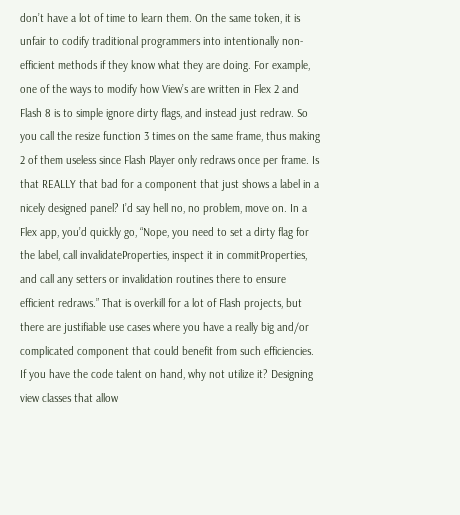don’t have a lot of time to learn them. On the same token, it is unfair to codify traditional programmers into intentionally non-efficient methods if they know what they are doing. For example, one of the ways to modify how View’s are written in Flex 2 and Flash 8 is to simple ignore dirty flags, and instead just redraw. So you call the resize function 3 times on the same frame, thus making 2 of them useless since Flash Player only redraws once per frame. Is that REALLY that bad for a component that just shows a label in a nicely designed panel? I’d say hell no, no problem, move on. In a Flex app, you’d quickly go, “Nope, you need to set a dirty flag for the label, call invalidateProperties, inspect it in commitProperties, and call any setters or invalidation routines there to ensure efficient redraws.” That is overkill for a lot of Flash projects, but there are justifiable use cases where you have a really big and/or complicated component that could benefit from such efficiencies. If you have the code talent on hand, why not utilize it? Designing view classes that allow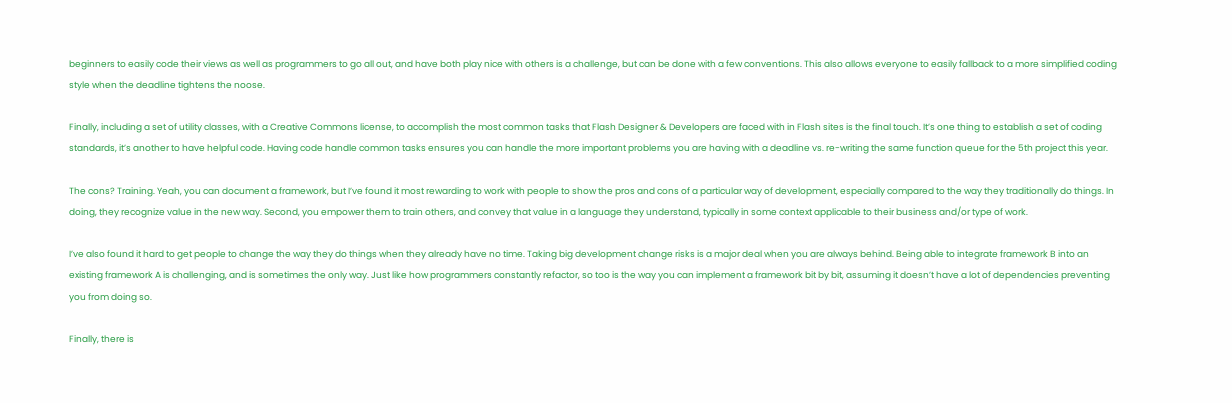beginners to easily code their views as well as programmers to go all out, and have both play nice with others is a challenge, but can be done with a few conventions. This also allows everyone to easily fallback to a more simplified coding style when the deadline tightens the noose.

Finally, including a set of utility classes, with a Creative Commons license, to accomplish the most common tasks that Flash Designer & Developers are faced with in Flash sites is the final touch. It’s one thing to establish a set of coding standards, it’s another to have helpful code. Having code handle common tasks ensures you can handle the more important problems you are having with a deadline vs. re-writing the same function queue for the 5th project this year.

The cons? Training. Yeah, you can document a framework, but I’ve found it most rewarding to work with people to show the pros and cons of a particular way of development, especially compared to the way they traditionally do things. In doing, they recognize value in the new way. Second, you empower them to train others, and convey that value in a language they understand, typically in some context applicable to their business and/or type of work.

I’ve also found it hard to get people to change the way they do things when they already have no time. Taking big development change risks is a major deal when you are always behind. Being able to integrate framework B into an existing framework A is challenging, and is sometimes the only way. Just like how programmers constantly refactor, so too is the way you can implement a framework bit by bit, assuming it doesn’t have a lot of dependencies preventing you from doing so.

Finally, there is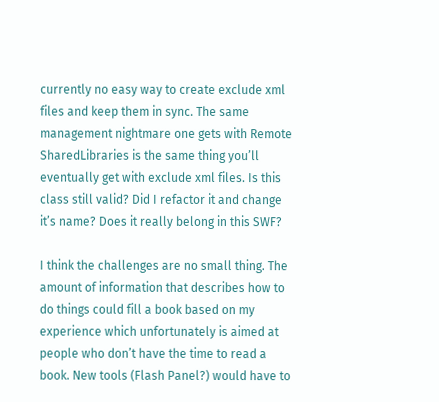currently no easy way to create exclude xml files and keep them in sync. The same management nightmare one gets with Remote SharedLibraries is the same thing you’ll eventually get with exclude xml files. Is this class still valid? Did I refactor it and change it’s name? Does it really belong in this SWF?

I think the challenges are no small thing. The amount of information that describes how to do things could fill a book based on my experience which unfortunately is aimed at people who don’t have the time to read a book. New tools (Flash Panel?) would have to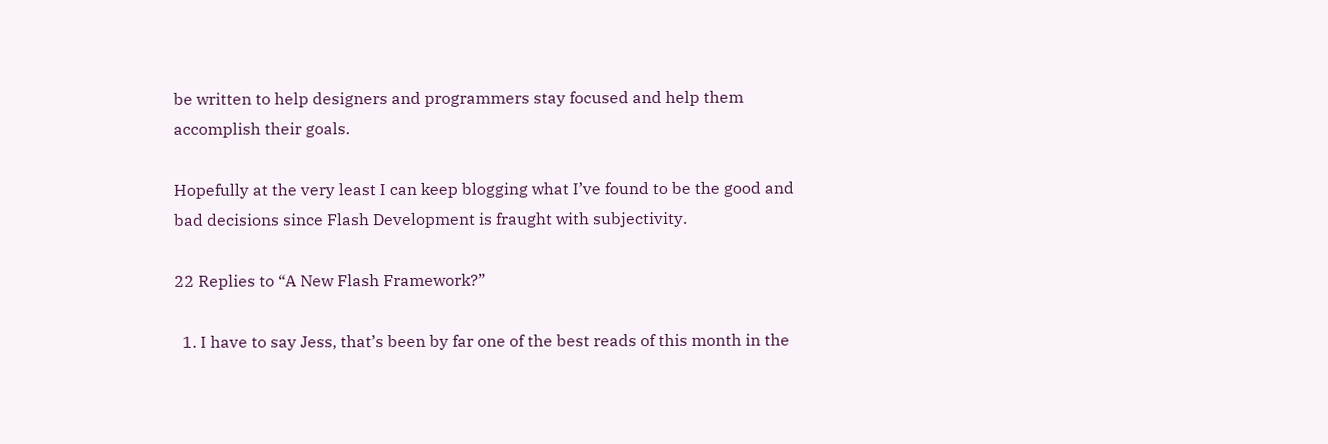be written to help designers and programmers stay focused and help them accomplish their goals.

Hopefully at the very least I can keep blogging what I’ve found to be the good and bad decisions since Flash Development is fraught with subjectivity.

22 Replies to “A New Flash Framework?”

  1. I have to say Jess, that’s been by far one of the best reads of this month in the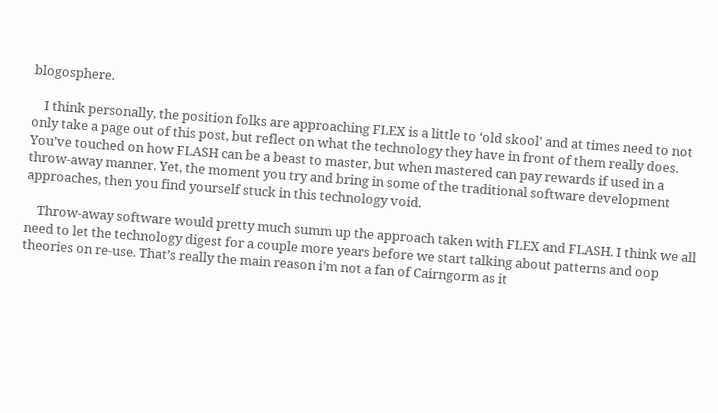blogosphere.

    I think personally, the position folks are approaching FLEX is a little to ‘old skool’ and at times need to not only take a page out of this post, but reflect on what the technology they have in front of them really does. You’ve touched on how FLASH can be a beast to master, but when mastered can pay rewards if used in a throw-away manner. Yet, the moment you try and bring in some of the traditional software development approaches, then you find yourself stuck in this technology void.

    Throw-away software would pretty much summ up the approach taken with FLEX and FLASH. I think we all need to let the technology digest for a couple more years before we start talking about patterns and oop theories on re-use. That’s really the main reason i’m not a fan of Cairngorm as it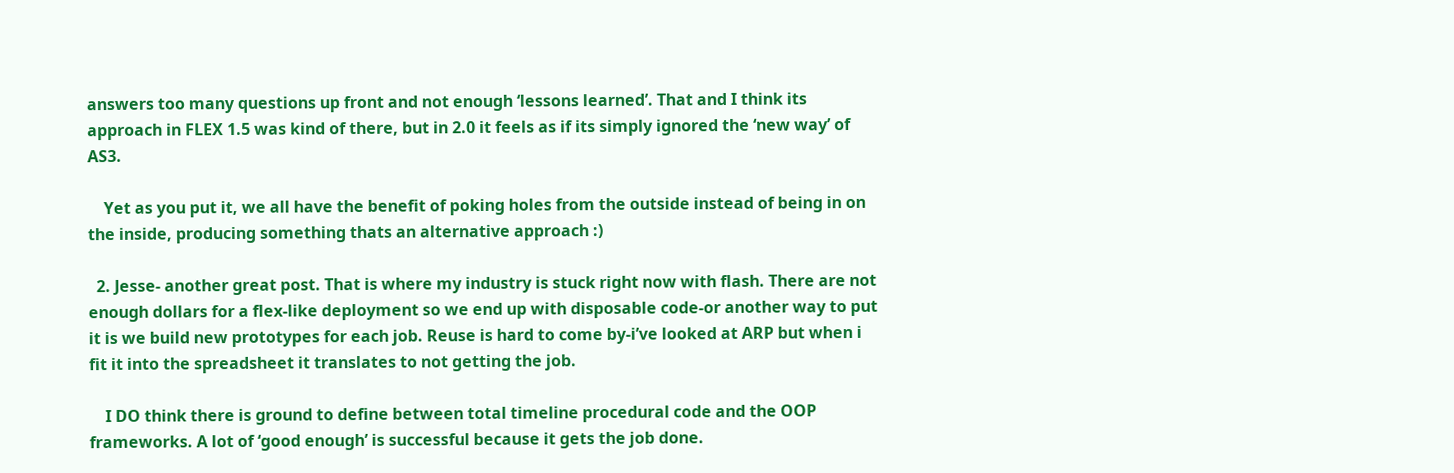answers too many questions up front and not enough ‘lessons learned’. That and I think its approach in FLEX 1.5 was kind of there, but in 2.0 it feels as if its simply ignored the ‘new way’ of AS3.

    Yet as you put it, we all have the benefit of poking holes from the outside instead of being in on the inside, producing something thats an alternative approach :)

  2. Jesse- another great post. That is where my industry is stuck right now with flash. There are not enough dollars for a flex-like deployment so we end up with disposable code-or another way to put it is we build new prototypes for each job. Reuse is hard to come by-i’ve looked at ARP but when i fit it into the spreadsheet it translates to not getting the job.

    I DO think there is ground to define between total timeline procedural code and the OOP frameworks. A lot of ‘good enough’ is successful because it gets the job done.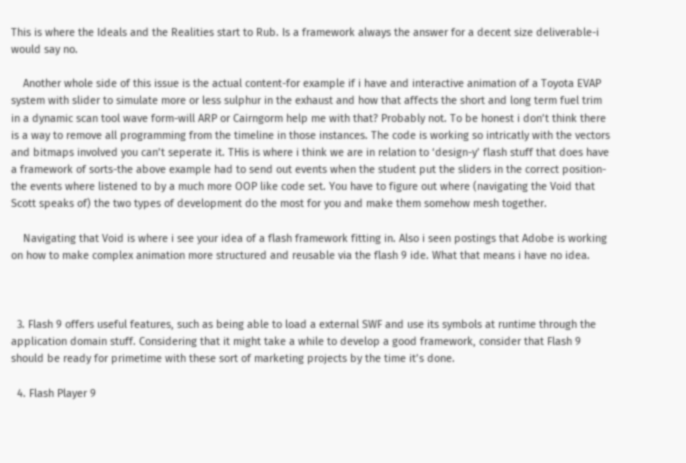This is where the Ideals and the Realities start to Rub. Is a framework always the answer for a decent size deliverable-i would say no.

    Another whole side of this issue is the actual content-for example if i have and interactive animation of a Toyota EVAP system with slider to simulate more or less sulphur in the exhaust and how that affects the short and long term fuel trim in a dynamic scan tool wave form-will ARP or Cairngorm help me with that? Probably not. To be honest i don’t think there is a way to remove all programming from the timeline in those instances. The code is working so intricatly with the vectors and bitmaps involved you can’t seperate it. THis is where i think we are in relation to ‘design-y’ flash stuff that does have a framework of sorts-the above example had to send out events when the student put the sliders in the correct position-the events where listened to by a much more OOP like code set. You have to figure out where (navigating the Void that Scott speaks of) the two types of development do the most for you and make them somehow mesh together.

    Navigating that Void is where i see your idea of a flash framework fitting in. Also i seen postings that Adobe is working on how to make complex animation more structured and reusable via the flash 9 ide. What that means i have no idea.



  3. Flash 9 offers useful features, such as being able to load a external SWF and use its symbols at runtime through the application domain stuff. Considering that it might take a while to develop a good framework, consider that Flash 9 should be ready for primetime with these sort of marketing projects by the time it’s done.

  4. Flash Player 9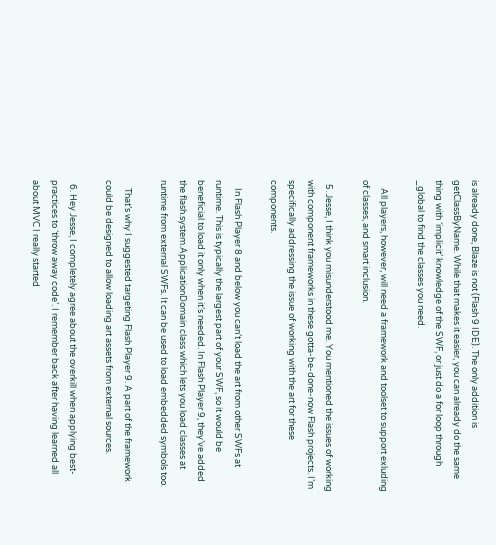is already done, Blaze is not (Flash 9 IDE). The only addition is getClassByName. While that makes it easier, you can already do the same thing with ‘implicit’ knowledge of the SWF, or just do a for loop through _global to find the classes you need.

    All players, however, will need a framework and toolset to support exluding of classes, and smart inclusion.

  5. Jesse, I think you misunderstood me. You mentioned the issues of working with component frameworks in these gotta-be-done-now Flash projects. I’m specifically addressing the issue of working with the art for these components.

    In Flash Player 8 and below you can’t load the art from other SWFs at runtime. This is typically the largest part of your SWF, so it would be beneficial to load it only when it’s needed. In Flash Player 9, they’ve added the flash.system.ApplicationDomain class which lets you load classes at runtime from external SWFs. It can be used to load embedded symbols too.

    That’s why I suggested targeting Flash Player 9. A part of the framework could be designed to allow loading art assets from external sources.

  6. Hey Jesse, I completely agree about the overkill when applying best-practices to ‘throw away code’. I remember back after having learned all about MVC I really started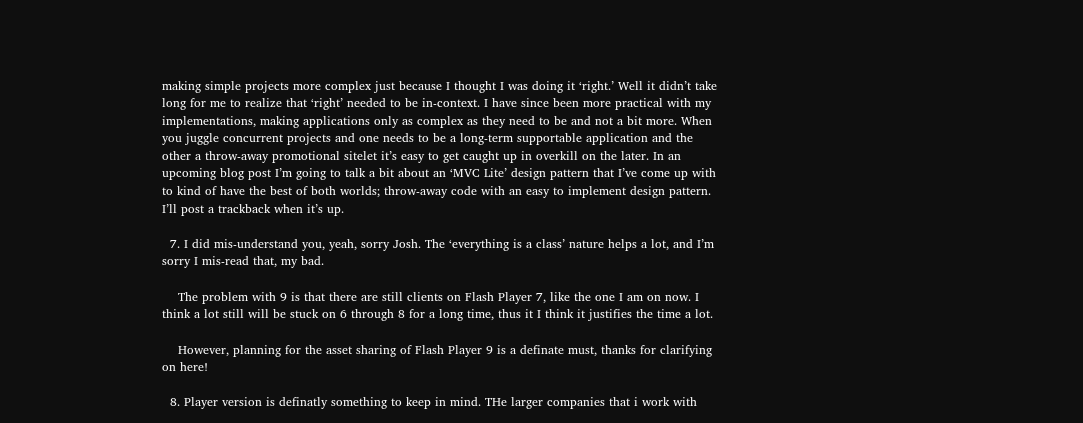making simple projects more complex just because I thought I was doing it ‘right.’ Well it didn’t take long for me to realize that ‘right’ needed to be in-context. I have since been more practical with my implementations, making applications only as complex as they need to be and not a bit more. When you juggle concurrent projects and one needs to be a long-term supportable application and the other a throw-away promotional sitelet it’s easy to get caught up in overkill on the later. In an upcoming blog post I’m going to talk a bit about an ‘MVC Lite’ design pattern that I’ve come up with to kind of have the best of both worlds; throw-away code with an easy to implement design pattern. I’ll post a trackback when it’s up.

  7. I did mis-understand you, yeah, sorry Josh. The ‘everything is a class’ nature helps a lot, and I’m sorry I mis-read that, my bad.

    The problem with 9 is that there are still clients on Flash Player 7, like the one I am on now. I think a lot still will be stuck on 6 through 8 for a long time, thus it I think it justifies the time a lot.

    However, planning for the asset sharing of Flash Player 9 is a definate must, thanks for clarifying on here!

  8. Player version is definatly something to keep in mind. THe larger companies that i work with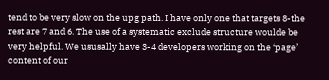tend to be very slow on the upg path. I have only one that targets 8-the rest are 7 and 6. The use of a systematic exclude structure woulde be very helpful. We ususally have 3-4 developers working on the ‘page’ content of our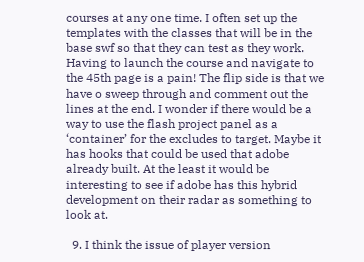courses at any one time. I often set up the templates with the classes that will be in the base swf so that they can test as they work. Having to launch the course and navigate to the 45th page is a pain! The flip side is that we have o sweep through and comment out the lines at the end. I wonder if there would be a way to use the flash project panel as a ‘container’ for the excludes to target. Maybe it has hooks that could be used that adobe already built. At the least it would be interesting to see if adobe has this hybrid development on their radar as something to look at.

  9. I think the issue of player version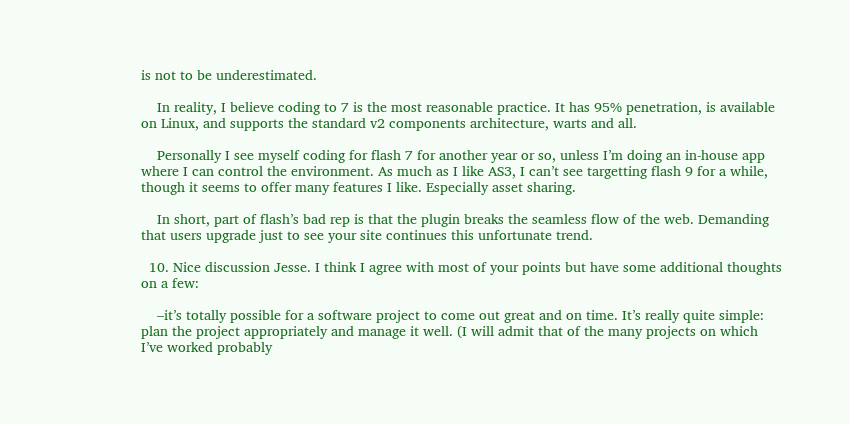is not to be underestimated.

    In reality, I believe coding to 7 is the most reasonable practice. It has 95% penetration, is available on Linux, and supports the standard v2 components architecture, warts and all.

    Personally I see myself coding for flash 7 for another year or so, unless I’m doing an in-house app where I can control the environment. As much as I like AS3, I can’t see targetting flash 9 for a while, though it seems to offer many features I like. Especially asset sharing.

    In short, part of flash’s bad rep is that the plugin breaks the seamless flow of the web. Demanding that users upgrade just to see your site continues this unfortunate trend.

  10. Nice discussion Jesse. I think I agree with most of your points but have some additional thoughts on a few:

    –it’s totally possible for a software project to come out great and on time. It’s really quite simple: plan the project appropriately and manage it well. (I will admit that of the many projects on which I’ve worked probably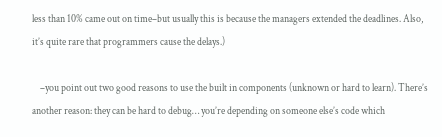less than 10% came out on time–but usually this is because the managers extended the deadlines. Also, it’s quite rare that programmers cause the delays.)

    –you point out two good reasons to use the built in components (unknown or hard to learn). There’s another reason: they can be hard to debug… you’re depending on someone else’s code which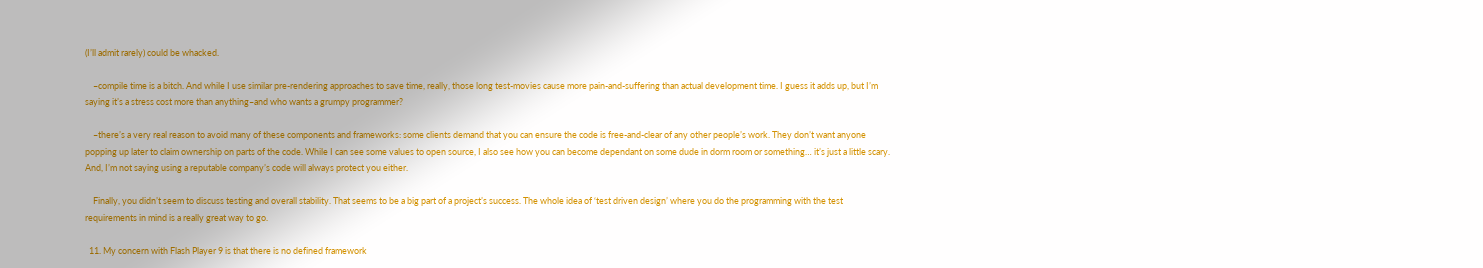(I’ll admit rarely) could be whacked.

    –compile time is a bitch. And while I use similar pre-rendering approaches to save time, really, those long test-movies cause more pain-and-suffering than actual development time. I guess it adds up, but I’m saying it’s a stress cost more than anything–and who wants a grumpy programmer?

    –there’s a very real reason to avoid many of these components and frameworks: some clients demand that you can ensure the code is free-and-clear of any other people’s work. They don’t want anyone popping up later to claim ownership on parts of the code. While I can see some values to open source, I also see how you can become dependant on some dude in dorm room or something… it’s just a little scary. And, I’m not saying using a reputable company’s code will always protect you either.

    Finally, you didn’t seem to discuss testing and overall stability. That seems to be a big part of a project’s success. The whole idea of ‘test driven design’ where you do the programming with the test requirements in mind is a really great way to go.

  11. My concern with Flash Player 9 is that there is no defined framework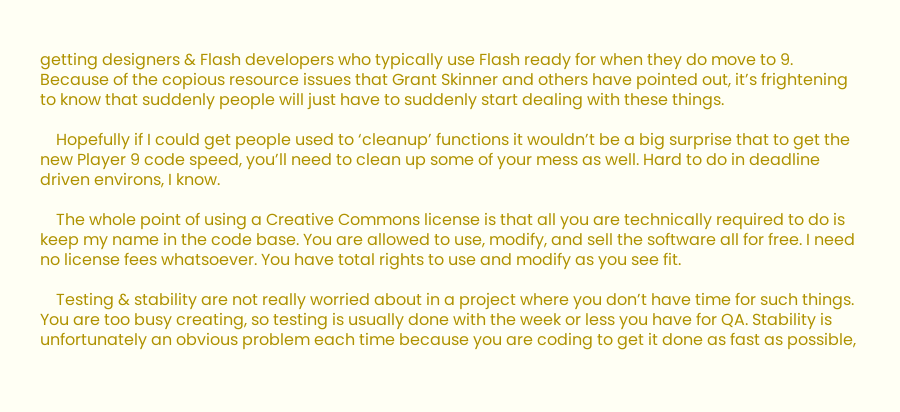getting designers & Flash developers who typically use Flash ready for when they do move to 9. Because of the copious resource issues that Grant Skinner and others have pointed out, it’s frightening to know that suddenly people will just have to suddenly start dealing with these things.

    Hopefully if I could get people used to ‘cleanup’ functions it wouldn’t be a big surprise that to get the new Player 9 code speed, you’ll need to clean up some of your mess as well. Hard to do in deadline driven environs, I know.

    The whole point of using a Creative Commons license is that all you are technically required to do is keep my name in the code base. You are allowed to use, modify, and sell the software all for free. I need no license fees whatsoever. You have total rights to use and modify as you see fit.

    Testing & stability are not really worried about in a project where you don’t have time for such things. You are too busy creating, so testing is usually done with the week or less you have for QA. Stability is unfortunately an obvious problem each time because you are coding to get it done as fast as possible,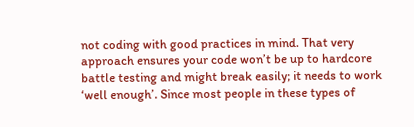not coding with good practices in mind. That very approach ensures your code won’t be up to hardcore battle testing and might break easily; it needs to work ‘well enough’. Since most people in these types of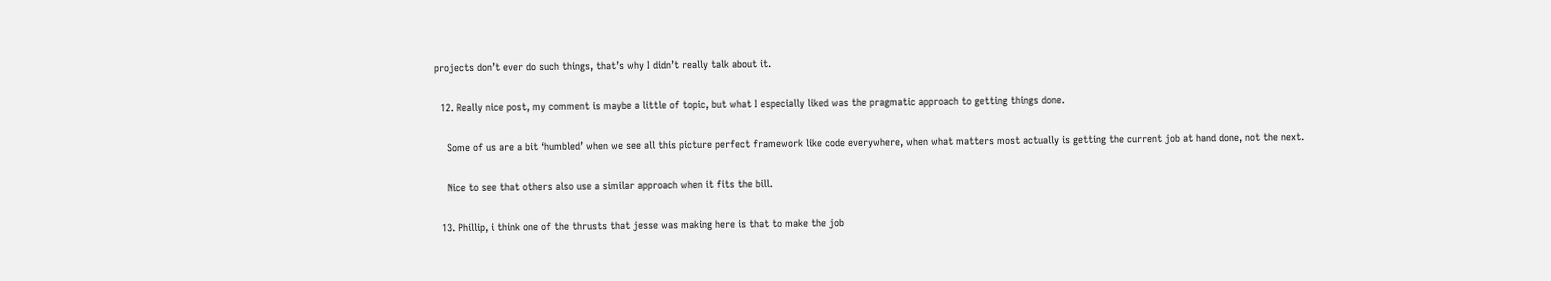projects don’t ever do such things, that’s why I didn’t really talk about it.

  12. Really nice post, my comment is maybe a little of topic, but what I especially liked was the pragmatic approach to getting things done.

    Some of us are a bit ‘humbled’ when we see all this picture perfect framework like code everywhere, when what matters most actually is getting the current job at hand done, not the next.

    Nice to see that others also use a similar approach when it fits the bill.

  13. Phillip, i think one of the thrusts that jesse was making here is that to make the job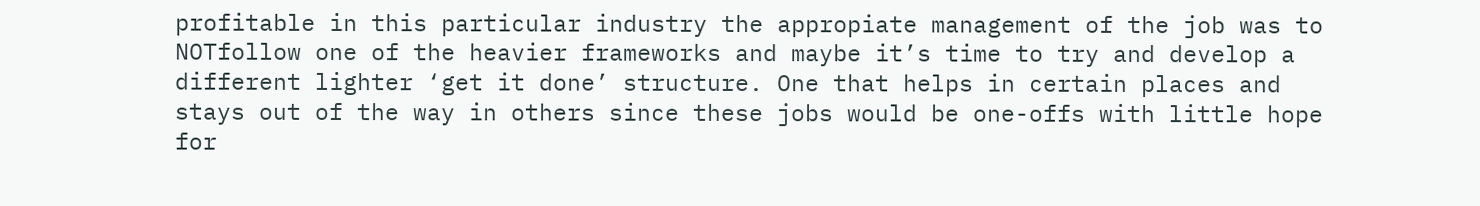profitable in this particular industry the appropiate management of the job was to NOTfollow one of the heavier frameworks and maybe it’s time to try and develop a different lighter ‘get it done’ structure. One that helps in certain places and stays out of the way in others since these jobs would be one-offs with little hope for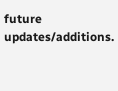future updates/additions.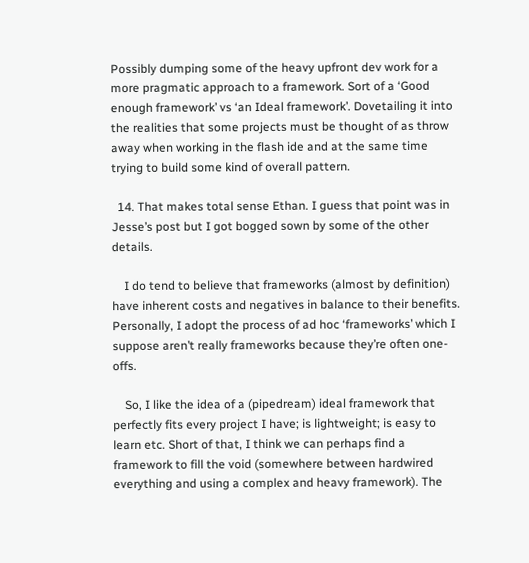Possibly dumping some of the heavy upfront dev work for a more pragmatic approach to a framework. Sort of a ‘Good enough framework’ vs ‘an Ideal framework’. Dovetailing it into the realities that some projects must be thought of as throw away when working in the flash ide and at the same time trying to build some kind of overall pattern.

  14. That makes total sense Ethan. I guess that point was in Jesse’s post but I got bogged sown by some of the other details.

    I do tend to believe that frameworks (almost by definition) have inherent costs and negatives in balance to their benefits. Personally, I adopt the process of ad hoc ‘frameworks’ which I suppose aren’t really frameworks because they’re often one-offs.

    So, I like the idea of a (pipedream) ideal framework that perfectly fits every project I have; is lightweight; is easy to learn etc. Short of that, I think we can perhaps find a framework to fill the void (somewhere between hardwired everything and using a complex and heavy framework). The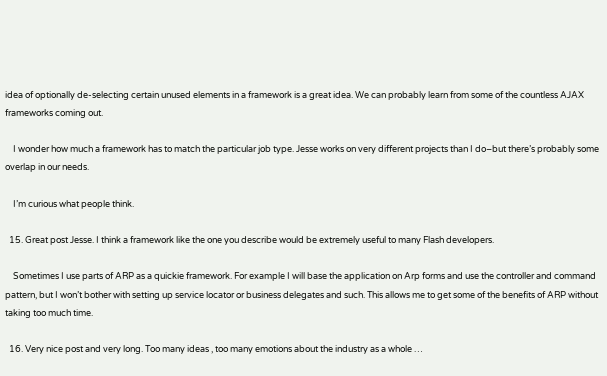idea of optionally de-selecting certain unused elements in a framework is a great idea. We can probably learn from some of the countless AJAX frameworks coming out.

    I wonder how much a framework has to match the particular job type. Jesse works on very different projects than I do–but there’s probably some overlap in our needs.

    I’m curious what people think.

  15. Great post Jesse. I think a framework like the one you describe would be extremely useful to many Flash developers.

    Sometimes I use parts of ARP as a quickie framework. For example I will base the application on Arp forms and use the controller and command pattern, but I won’t bother with setting up service locator or business delegates and such. This allows me to get some of the benefits of ARP without taking too much time.

  16. Very nice post and very long. Too many ideas , too many emotions about the industry as a whole …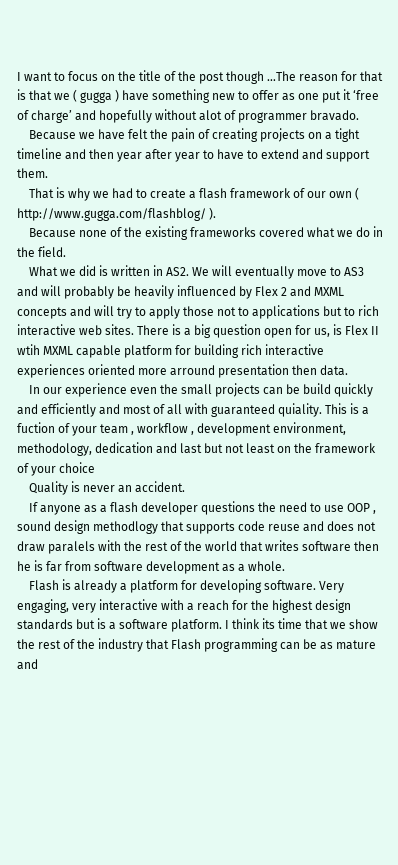I want to focus on the title of the post though …The reason for that is that we ( gugga ) have something new to offer as one put it ‘free of charge’ and hopefully without alot of programmer bravado.
    Because we have felt the pain of creating projects on a tight timeline and then year after year to have to extend and support them.
    That is why we had to create a flash framework of our own ( http://www.gugga.com/flashblog/ ).
    Because none of the existing frameworks covered what we do in the field.
    What we did is written in AS2. We will eventually move to AS3 and will probably be heavily influenced by Flex 2 and MXML concepts and will try to apply those not to applications but to rich interactive web sites. There is a big question open for us, is Flex II wtih MXML capable platform for building rich interactive experiences oriented more arround presentation then data.
    In our experience even the small projects can be build quickly and efficiently and most of all with guaranteed quiality. This is a fuction of your team , workflow , development environment, methodology, dedication and last but not least on the framework of your choice
    Quality is never an accident.
    If anyone as a flash developer questions the need to use OOP , sound design methodlogy that supports code reuse and does not draw paralels with the rest of the world that writes software then he is far from software development as a whole.
    Flash is already a platform for developing software. Very engaging, very interactive with a reach for the highest design standards but is a software platform. I think its time that we show the rest of the industry that Flash programming can be as mature and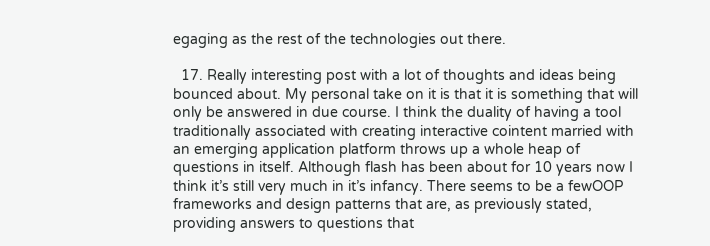egaging as the rest of the technologies out there.

  17. Really interesting post with a lot of thoughts and ideas being bounced about. My personal take on it is that it is something that will only be answered in due course. I think the duality of having a tool traditionally associated with creating interactive cointent married with an emerging application platform throws up a whole heap of questions in itself. Although flash has been about for 10 years now I think it’s still very much in it’s infancy. There seems to be a fewOOP frameworks and design patterns that are, as previously stated, providing answers to questions that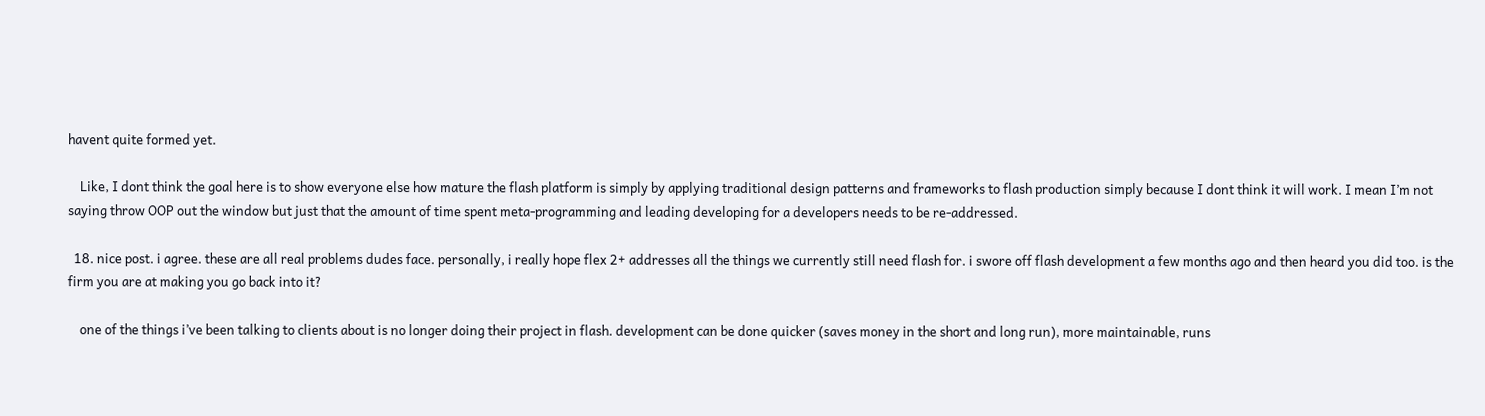havent quite formed yet.

    Like, I dont think the goal here is to show everyone else how mature the flash platform is simply by applying traditional design patterns and frameworks to flash production simply because I dont think it will work. I mean I’m not saying throw OOP out the window but just that the amount of time spent meta-programming and leading developing for a developers needs to be re-addressed.

  18. nice post. i agree. these are all real problems dudes face. personally, i really hope flex 2+ addresses all the things we currently still need flash for. i swore off flash development a few months ago and then heard you did too. is the firm you are at making you go back into it?

    one of the things i’ve been talking to clients about is no longer doing their project in flash. development can be done quicker (saves money in the short and long run), more maintainable, runs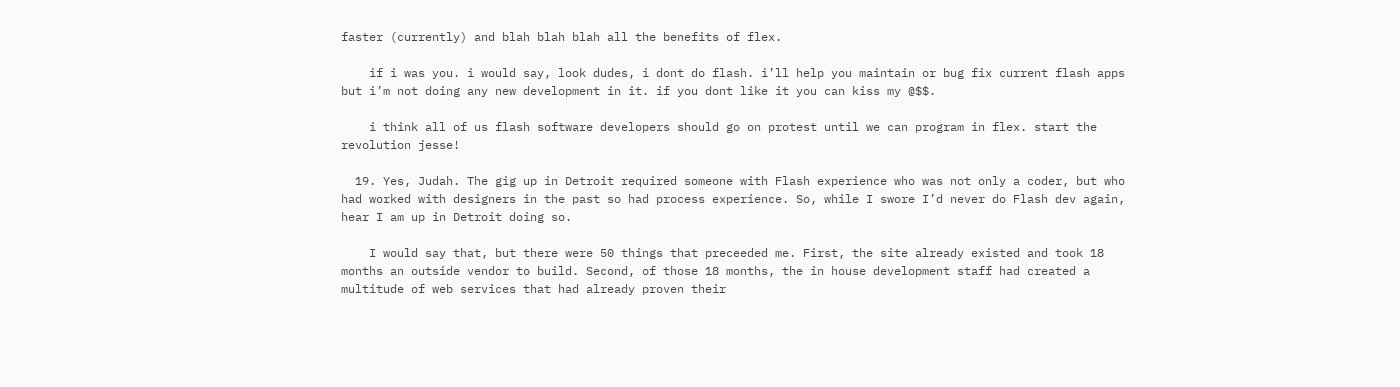faster (currently) and blah blah blah all the benefits of flex.

    if i was you. i would say, look dudes, i dont do flash. i’ll help you maintain or bug fix current flash apps but i’m not doing any new development in it. if you dont like it you can kiss my @$$.

    i think all of us flash software developers should go on protest until we can program in flex. start the revolution jesse!

  19. Yes, Judah. The gig up in Detroit required someone with Flash experience who was not only a coder, but who had worked with designers in the past so had process experience. So, while I swore I’d never do Flash dev again, hear I am up in Detroit doing so.

    I would say that, but there were 50 things that preceeded me. First, the site already existed and took 18 months an outside vendor to build. Second, of those 18 months, the in house development staff had created a multitude of web services that had already proven their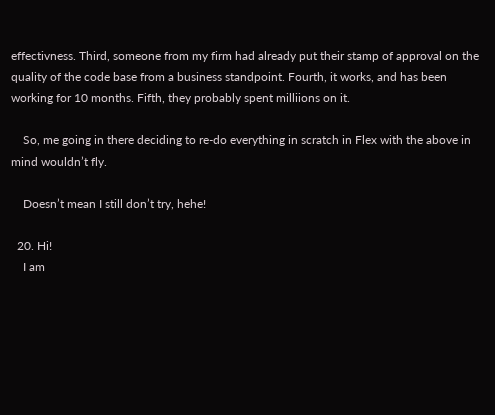effectivness. Third, someone from my firm had already put their stamp of approval on the quality of the code base from a business standpoint. Fourth, it works, and has been working for 10 months. Fifth, they probably spent milliions on it.

    So, me going in there deciding to re-do everything in scratch in Flex with the above in mind wouldn’t fly.

    Doesn’t mean I still don’t try, hehe!

  20. Hi!
    I am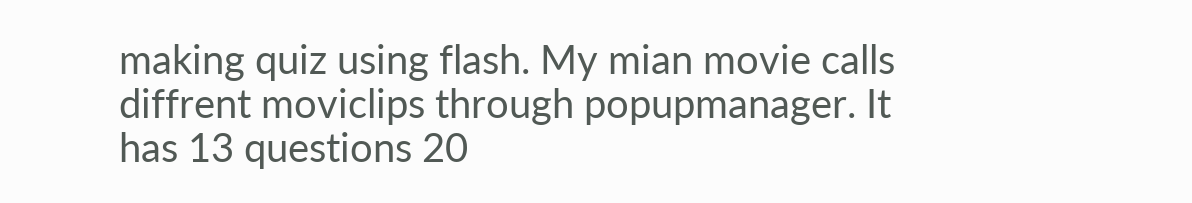making quiz using flash. My mian movie calls diffrent moviclips through popupmanager. It has 13 questions 20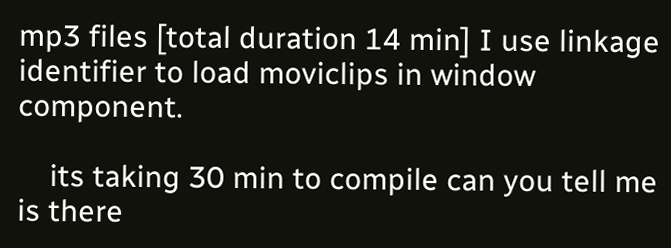mp3 files [total duration 14 min] I use linkage identifier to load moviclips in window component.

    its taking 30 min to compile can you tell me is there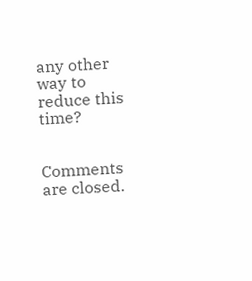any other way to reduce this time?


Comments are closed.